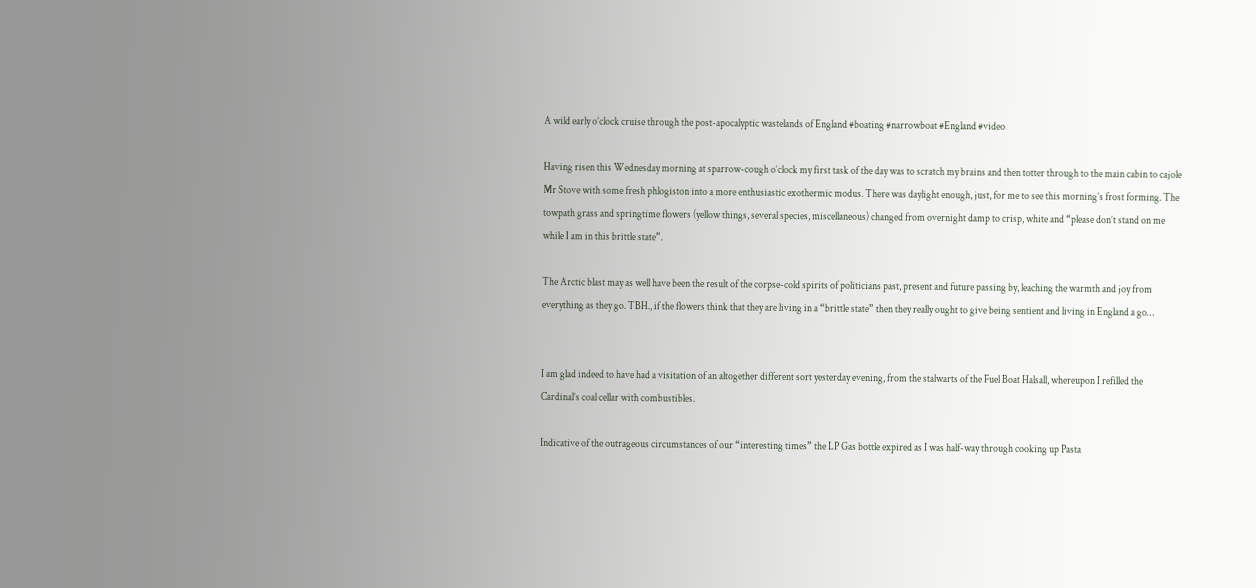A wild early o’clock cruise through the post-apocalyptic wastelands of England #boating #narrowboat #England #video

Having risen this Wednesday morning at sparrow-cough o’clock my first task of the day was to scratch my brains and then totter through to the main cabin to cajole Mr Stove with some fresh phlogiston into a more enthusiastic exothermic modus. There was daylight enough, just, for me to see this morning’s frost forming. The towpath grass and springtime flowers (yellow things, several species, miscellaneous) changed from overnight damp to crisp, white and “please don’t stand on me while I am in this brittle state”.

The Arctic blast may as well have been the result of the corpse-cold spirits of politicians past, present and future passing by, leaching the warmth and joy from everything as they go. TBH., if the flowers think that they are living in a “brittle state” then they really ought to give being sentient and living in England a go…


I am glad indeed to have had a visitation of an altogether different sort yesterday evening, from the stalwarts of the Fuel Boat Halsall, whereupon I refilled the Cardinal’s coal cellar with combustibles.

Indicative of the outrageous circumstances of our “interesting times” the LP Gas bottle expired as I was half-way through cooking up Pasta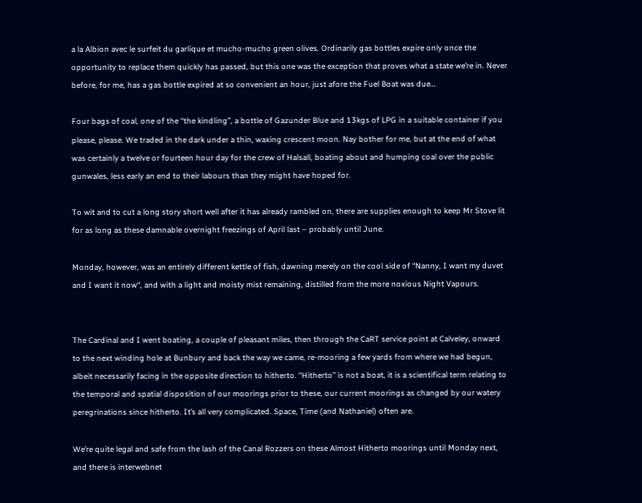a la Albion avec le surfeit du garlique et mucho-mucho green olives. Ordinarily gas bottles expire only once the opportunity to replace them quickly has passed, but this one was the exception that proves what a state we’re in. Never before, for me, has a gas bottle expired at so convenient an hour, just afore the Fuel Boat was due…

Four bags of coal, one of the “the kindling”, a bottle of Gazunder Blue and 13kgs of LPG in a suitable container if you please, please. We traded in the dark under a thin, waxing crescent moon. Nay bother for me, but at the end of what was certainly a twelve or fourteen hour day for the crew of Halsall, boating about and humping coal over the public gunwales, less early an end to their labours than they might have hoped for.

To wit and to cut a long story short well after it has already rambled on, there are supplies enough to keep Mr Stove lit for as long as these damnable overnight freezings of April last – probably until June.

Monday, however, was an entirely different kettle of fish, dawning merely on the cool side of “Nanny, I want my duvet and I want it now“, and with a light and moisty mist remaining, distilled from the more noxious Night Vapours.


The Cardinal and I went boating, a couple of pleasant miles, then through the CaRT service point at Calveley, onward to the next winding hole at Bunbury and back the way we came, re-mooring a few yards from where we had begun, albeit necessarily facing in the opposite direction to hitherto. “Hitherto” is not a boat, it is a scientifical term relating to the temporal and spatial disposition of our moorings prior to these, our current moorings as changed by our watery peregrinations since hitherto. It’s all very complicated. Space, Time (and Nathaniel) often are.

We’re quite legal and safe from the lash of the Canal Rozzers on these Almost Hitherto moorings until Monday next, and there is interwebnet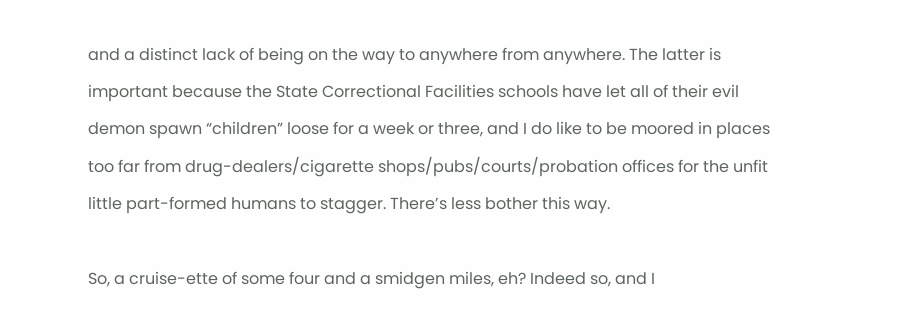and a distinct lack of being on the way to anywhere from anywhere. The latter is important because the State Correctional Facilities schools have let all of their evil demon spawn “children” loose for a week or three, and I do like to be moored in places too far from drug-dealers/cigarette shops/pubs/courts/probation offices for the unfit little part-formed humans to stagger. There’s less bother this way.

So, a cruise-ette of some four and a smidgen miles, eh? Indeed so, and I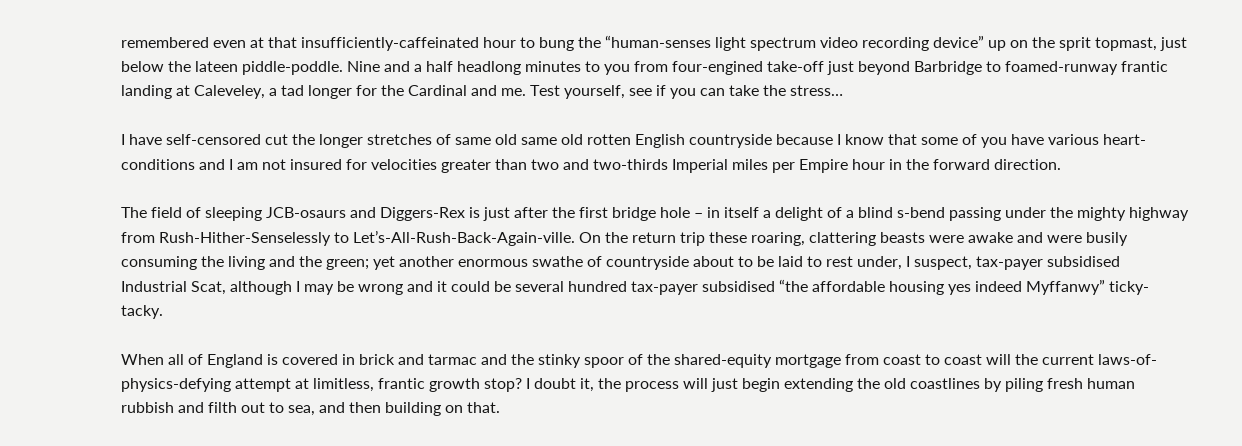remembered even at that insufficiently-caffeinated hour to bung the “human-senses light spectrum video recording device” up on the sprit topmast, just below the lateen piddle-poddle. Nine and a half headlong minutes to you from four-engined take-off just beyond Barbridge to foamed-runway frantic landing at Caleveley, a tad longer for the Cardinal and me. Test yourself, see if you can take the stress…

I have self-censored cut the longer stretches of same old same old rotten English countryside because I know that some of you have various heart-conditions and I am not insured for velocities greater than two and two-thirds Imperial miles per Empire hour in the forward direction.

The field of sleeping JCB-osaurs and Diggers-Rex is just after the first bridge hole – in itself a delight of a blind s-bend passing under the mighty highway from Rush-Hither-Senselessly to Let’s-All-Rush-Back-Again-ville. On the return trip these roaring, clattering beasts were awake and were busily consuming the living and the green; yet another enormous swathe of countryside about to be laid to rest under, I suspect, tax-payer subsidised Industrial Scat, although I may be wrong and it could be several hundred tax-payer subsidised “the affordable housing yes indeed Myffanwy” ticky-tacky.

When all of England is covered in brick and tarmac and the stinky spoor of the shared-equity mortgage from coast to coast will the current laws-of-physics-defying attempt at limitless, frantic growth stop? I doubt it, the process will just begin extending the old coastlines by piling fresh human rubbish and filth out to sea, and then building on that.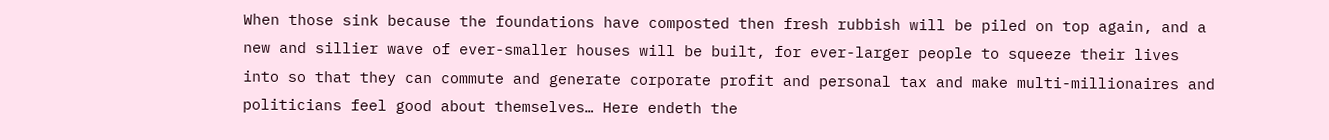When those sink because the foundations have composted then fresh rubbish will be piled on top again, and a new and sillier wave of ever-smaller houses will be built, for ever-larger people to squeeze their lives into so that they can commute and generate corporate profit and personal tax and make multi-millionaires and politicians feel good about themselves… Here endeth the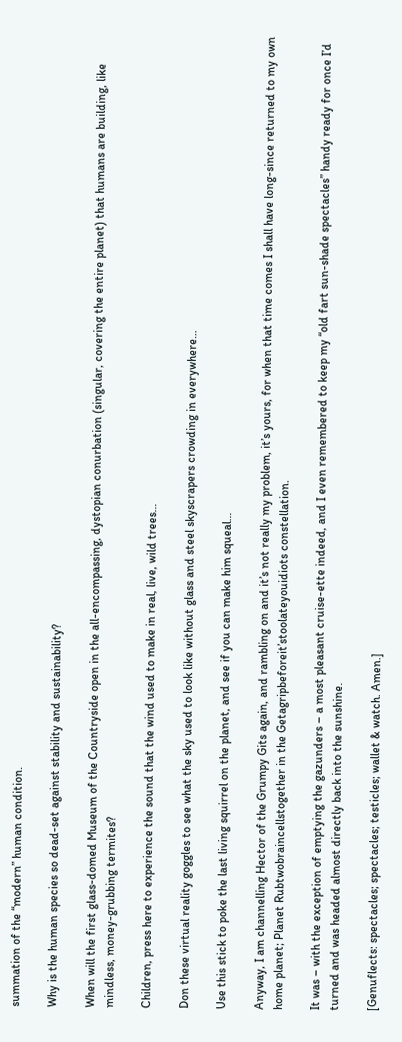summation of the “modern” human condition.

Why is the human species so dead-set against stability and sustainability?

When will the first glass-domed Museum of the Countryside open in the all-encompassing, dystopian conurbation (singular, covering the entire planet) that humans are building, like mindless, money-grubbing termites?

Children, press here to experience the sound that the wind used to make in real, live, wild trees…

Don these virtual reality goggles to see what the sky used to look like without glass and steel skyscrapers crowding in everywhere…

Use this stick to poke the last living squirrel on the planet, and see if you can make him squeal…

Anyway, I am channelling Hector of the Grumpy Gits again, and rambling on and it’s not really my problem, it’s yours, for when that time comes I shall have long-since returned to my own home planet; Planet Rubtwobraincellstogether in the Getagripbeforeit’stoolateyouidiots constellation.

It was – with the exception of emptying the gazunders – a most pleasant cruise-ette indeed, and I even remembered to keep my “old fart sun-shade spectacles” handy ready for once I’d turned and was headed almost directly back into the sunshine.

[Genuflects: spectacles; spectacles; testicles; wallet & watch. Amen.]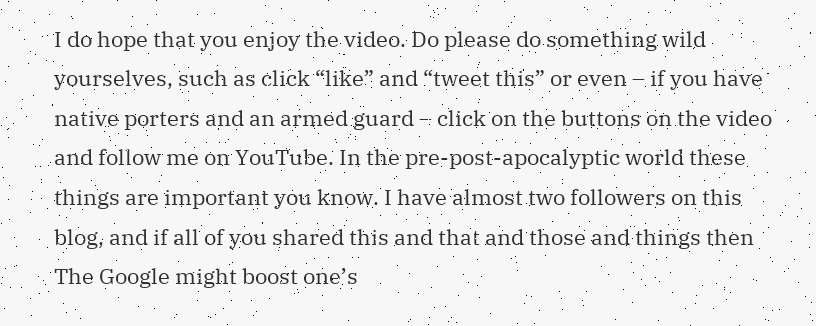I do hope that you enjoy the video. Do please do something wild yourselves, such as click “like” and “tweet this” or even – if you have native porters and an armed guard – click on the buttons on the video and follow me on YouTube. In the pre-post-apocalyptic world these things are important you know. I have almost two followers on this blog, and if all of you shared this and that and those and things then The Google might boost one’s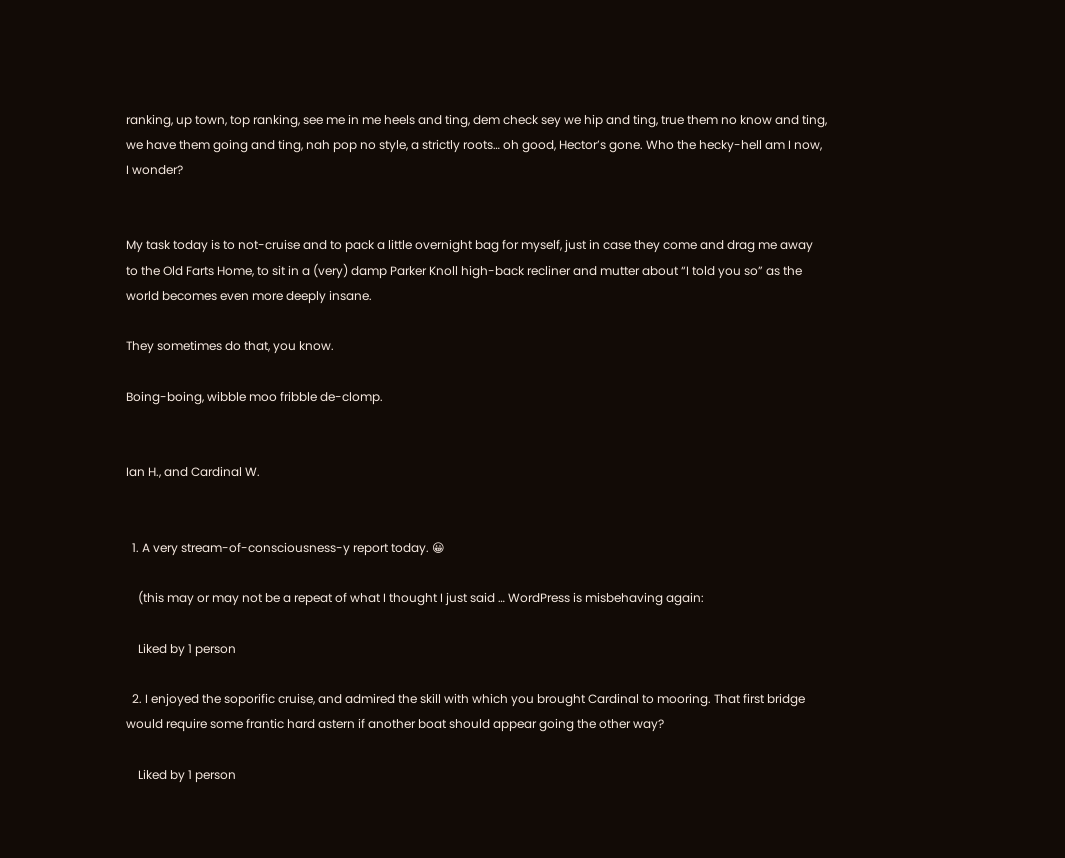ranking, up town, top ranking, see me in me heels and ting, dem check sey we hip and ting, true them no know and ting, we have them going and ting, nah pop no style, a strictly roots… oh good, Hector’s gone. Who the hecky-hell am I now, I wonder?


My task today is to not-cruise and to pack a little overnight bag for myself, just in case they come and drag me away to the Old Farts Home, to sit in a (very) damp Parker Knoll high-back recliner and mutter about “I told you so” as the world becomes even more deeply insane.

They sometimes do that, you know.

Boing-boing, wibble moo fribble de-clomp.


Ian H., and Cardinal W.


  1. A very stream-of-consciousness-y report today. 😀

    (this may or may not be a repeat of what I thought I just said … WordPress is misbehaving again:

    Liked by 1 person

  2. I enjoyed the soporific cruise, and admired the skill with which you brought Cardinal to mooring. That first bridge would require some frantic hard astern if another boat should appear going the other way?

    Liked by 1 person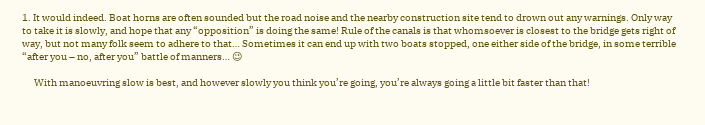1. It would indeed. Boat horns are often sounded but the road noise and the nearby construction site tend to drown out any warnings. Only way to take it is slowly, and hope that any “opposition” is doing the same! Rule of the canals is that whomsoever is closest to the bridge gets right of way, but not many folk seem to adhere to that… Sometimes it can end up with two boats stopped, one either side of the bridge, in some terrible “after you – no, after you” battle of manners… 😉

      With manoeuvring slow is best, and however slowly you think you’re going, you’re always going a little bit faster than that!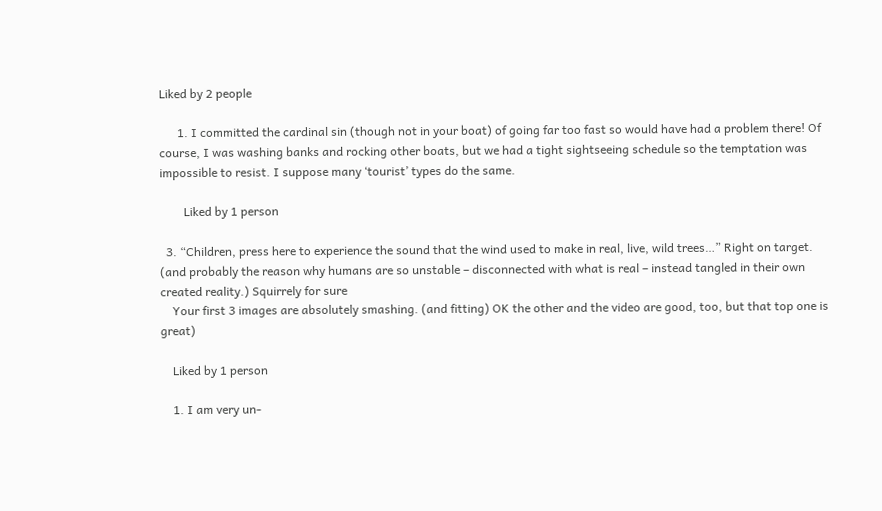Liked by 2 people

      1. I committed the cardinal sin (though not in your boat) of going far too fast so would have had a problem there! Of course, I was washing banks and rocking other boats, but we had a tight sightseeing schedule so the temptation was impossible to resist. I suppose many ‘tourist’ types do the same.

        Liked by 1 person

  3. “Children, press here to experience the sound that the wind used to make in real, live, wild trees…” Right on target. (and probably the reason why humans are so unstable – disconnected with what is real – instead tangled in their own created reality.) Squirrely for sure
    Your first 3 images are absolutely smashing. (and fitting) OK the other and the video are good, too, but that top one is great)

    Liked by 1 person

    1. I am very un-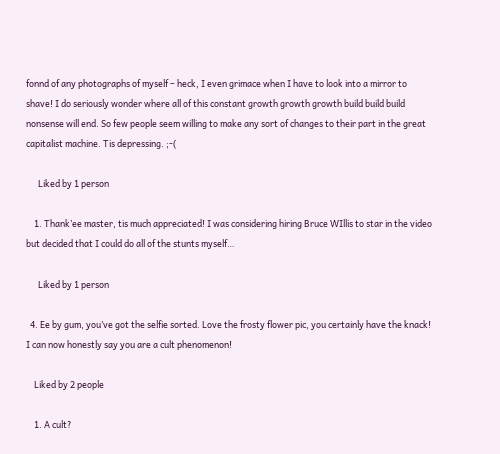fonnd of any photographs of myself – heck, I even grimace when I have to look into a mirror to shave! I do seriously wonder where all of this constant growth growth growth build build build nonsense will end. So few people seem willing to make any sort of changes to their part in the great capitalist machine. Tis depressing. ;-(

      Liked by 1 person

    1. Thank’ee master, tis much appreciated! I was considering hiring Bruce WIllis to star in the video but decided that I could do all of the stunts myself…

      Liked by 1 person

  4. Ee by gum, you’ve got the selfie sorted. Love the frosty flower pic, you certainly have the knack! I can now honestly say you are a cult phenomenon!

    Liked by 2 people

    1. A cult?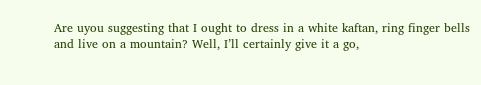Are uyou suggesting that I ought to dress in a white kaftan, ring finger bells and live on a mountain? Well, I’ll certainly give it a go,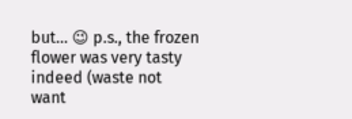but… 😉 p.s., the frozen flower was very tasty indeed (waste not want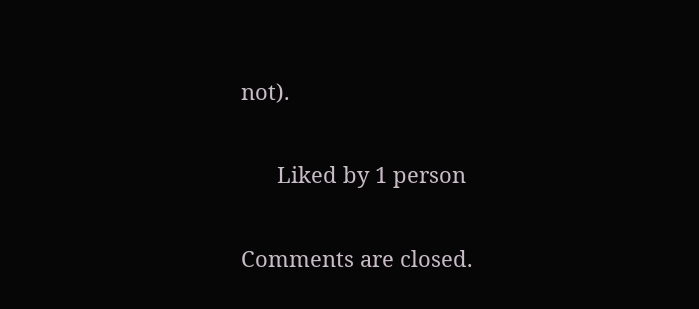not).

      Liked by 1 person

Comments are closed.